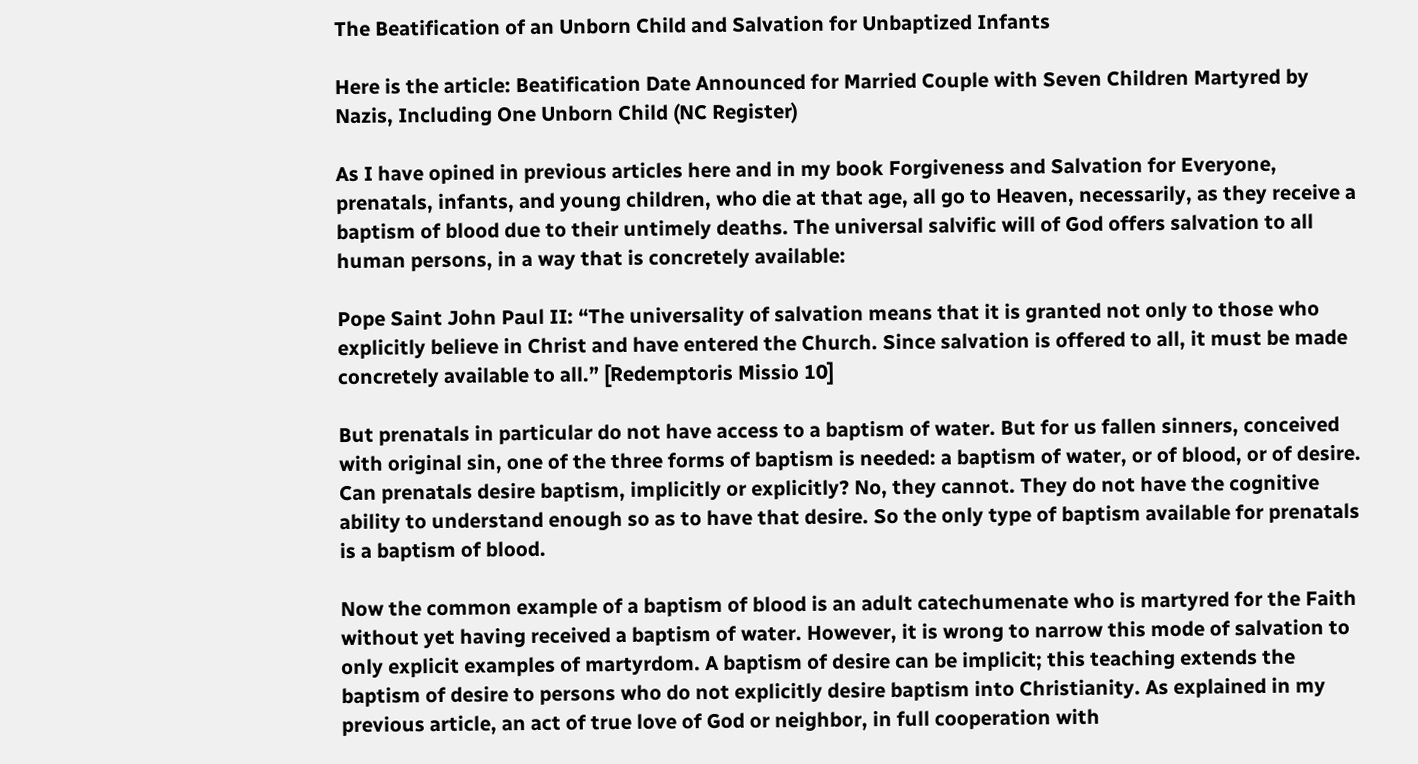The Beatification of an Unborn Child and Salvation for Unbaptized Infants

Here is the article: Beatification Date Announced for Married Couple with Seven Children Martyred by Nazis, Including One Unborn Child (NC Register)

As I have opined in previous articles here and in my book Forgiveness and Salvation for Everyone, prenatals, infants, and young children, who die at that age, all go to Heaven, necessarily, as they receive a baptism of blood due to their untimely deaths. The universal salvific will of God offers salvation to all human persons, in a way that is concretely available:

Pope Saint John Paul II: “The universality of salvation means that it is granted not only to those who explicitly believe in Christ and have entered the Church. Since salvation is offered to all, it must be made concretely available to all.” [Redemptoris Missio 10]

But prenatals in particular do not have access to a baptism of water. But for us fallen sinners, conceived with original sin, one of the three forms of baptism is needed: a baptism of water, or of blood, or of desire. Can prenatals desire baptism, implicitly or explicitly? No, they cannot. They do not have the cognitive ability to understand enough so as to have that desire. So the only type of baptism available for prenatals is a baptism of blood.

Now the common example of a baptism of blood is an adult catechumenate who is martyred for the Faith without yet having received a baptism of water. However, it is wrong to narrow this mode of salvation to only explicit examples of martyrdom. A baptism of desire can be implicit; this teaching extends the baptism of desire to persons who do not explicitly desire baptism into Christianity. As explained in my previous article, an act of true love of God or neighbor, in full cooperation with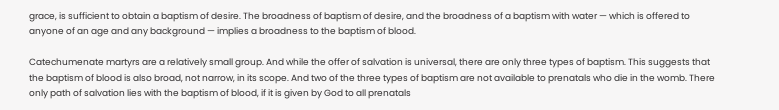grace, is sufficient to obtain a baptism of desire. The broadness of baptism of desire, and the broadness of a baptism with water — which is offered to anyone of an age and any background — implies a broadness to the baptism of blood.

Catechumenate martyrs are a relatively small group. And while the offer of salvation is universal, there are only three types of baptism. This suggests that the baptism of blood is also broad, not narrow, in its scope. And two of the three types of baptism are not available to prenatals who die in the womb. There only path of salvation lies with the baptism of blood, if it is given by God to all prenatals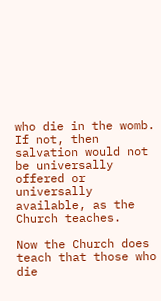who die in the womb. If not, then salvation would not be universally offered or universally available, as the Church teaches.

Now the Church does teach that those who die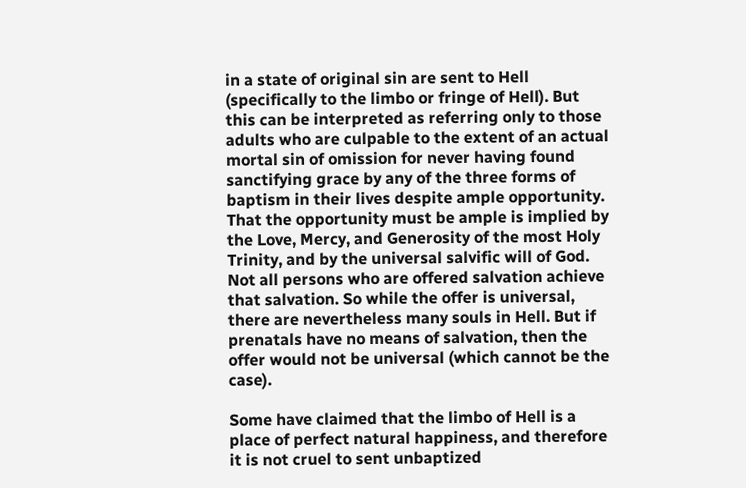in a state of original sin are sent to Hell (specifically to the limbo or fringe of Hell). But this can be interpreted as referring only to those adults who are culpable to the extent of an actual mortal sin of omission for never having found sanctifying grace by any of the three forms of baptism in their lives despite ample opportunity. That the opportunity must be ample is implied by the Love, Mercy, and Generosity of the most Holy Trinity, and by the universal salvific will of God. Not all persons who are offered salvation achieve that salvation. So while the offer is universal, there are nevertheless many souls in Hell. But if prenatals have no means of salvation, then the offer would not be universal (which cannot be the case).

Some have claimed that the limbo of Hell is a place of perfect natural happiness, and therefore it is not cruel to sent unbaptized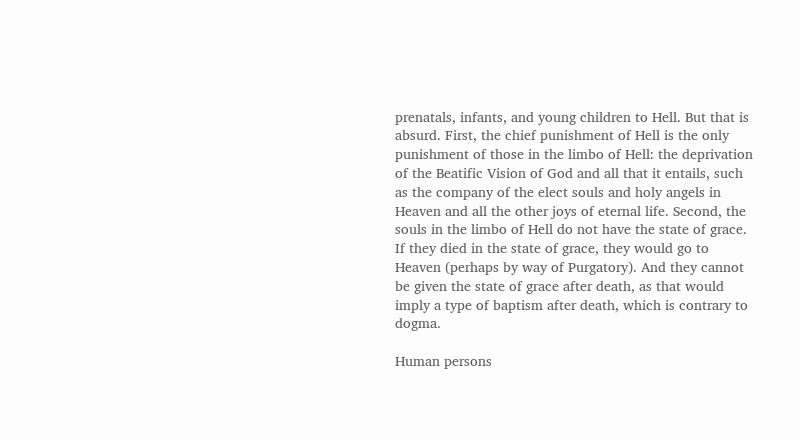prenatals, infants, and young children to Hell. But that is absurd. First, the chief punishment of Hell is the only punishment of those in the limbo of Hell: the deprivation of the Beatific Vision of God and all that it entails, such as the company of the elect souls and holy angels in Heaven and all the other joys of eternal life. Second, the souls in the limbo of Hell do not have the state of grace. If they died in the state of grace, they would go to Heaven (perhaps by way of Purgatory). And they cannot be given the state of grace after death, as that would imply a type of baptism after death, which is contrary to dogma.

Human persons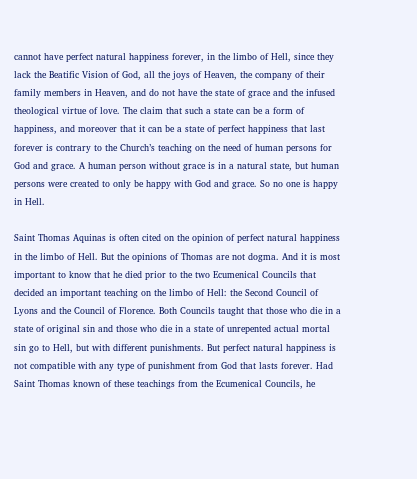cannot have perfect natural happiness forever, in the limbo of Hell, since they lack the Beatific Vision of God, all the joys of Heaven, the company of their family members in Heaven, and do not have the state of grace and the infused theological virtue of love. The claim that such a state can be a form of happiness, and moreover that it can be a state of perfect happiness that last forever is contrary to the Church’s teaching on the need of human persons for God and grace. A human person without grace is in a natural state, but human persons were created to only be happy with God and grace. So no one is happy in Hell.

Saint Thomas Aquinas is often cited on the opinion of perfect natural happiness in the limbo of Hell. But the opinions of Thomas are not dogma. And it is most important to know that he died prior to the two Ecumenical Councils that decided an important teaching on the limbo of Hell: the Second Council of Lyons and the Council of Florence. Both Councils taught that those who die in a state of original sin and those who die in a state of unrepented actual mortal sin go to Hell, but with different punishments. But perfect natural happiness is not compatible with any type of punishment from God that lasts forever. Had Saint Thomas known of these teachings from the Ecumenical Councils, he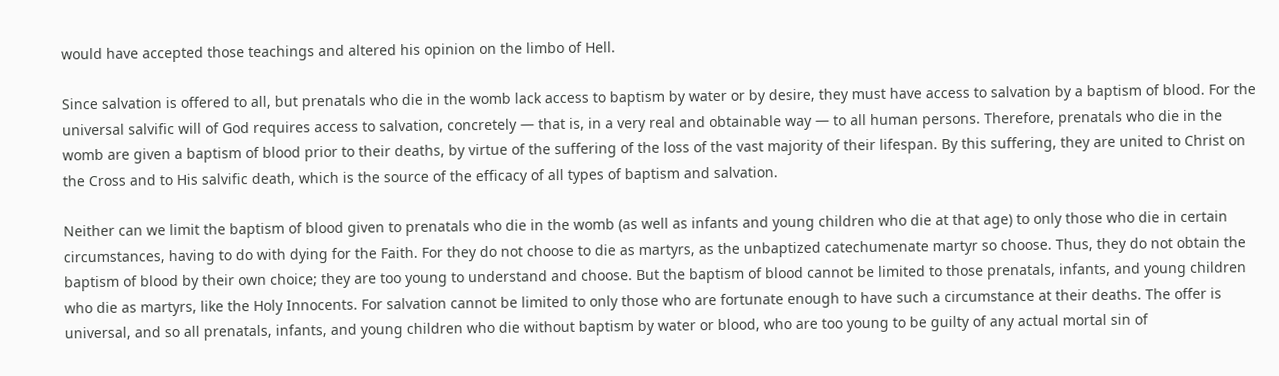would have accepted those teachings and altered his opinion on the limbo of Hell.

Since salvation is offered to all, but prenatals who die in the womb lack access to baptism by water or by desire, they must have access to salvation by a baptism of blood. For the universal salvific will of God requires access to salvation, concretely — that is, in a very real and obtainable way — to all human persons. Therefore, prenatals who die in the womb are given a baptism of blood prior to their deaths, by virtue of the suffering of the loss of the vast majority of their lifespan. By this suffering, they are united to Christ on the Cross and to His salvific death, which is the source of the efficacy of all types of baptism and salvation.

Neither can we limit the baptism of blood given to prenatals who die in the womb (as well as infants and young children who die at that age) to only those who die in certain circumstances, having to do with dying for the Faith. For they do not choose to die as martyrs, as the unbaptized catechumenate martyr so choose. Thus, they do not obtain the baptism of blood by their own choice; they are too young to understand and choose. But the baptism of blood cannot be limited to those prenatals, infants, and young children who die as martyrs, like the Holy Innocents. For salvation cannot be limited to only those who are fortunate enough to have such a circumstance at their deaths. The offer is universal, and so all prenatals, infants, and young children who die without baptism by water or blood, who are too young to be guilty of any actual mortal sin of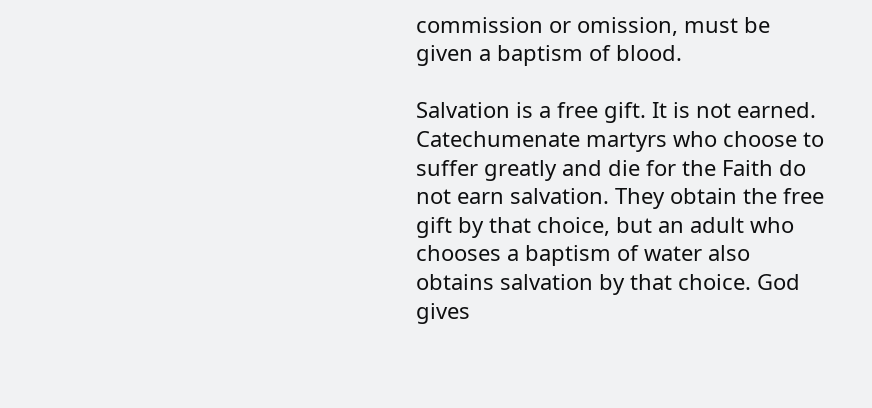commission or omission, must be given a baptism of blood.

Salvation is a free gift. It is not earned. Catechumenate martyrs who choose to suffer greatly and die for the Faith do not earn salvation. They obtain the free gift by that choice, but an adult who chooses a baptism of water also obtains salvation by that choice. God gives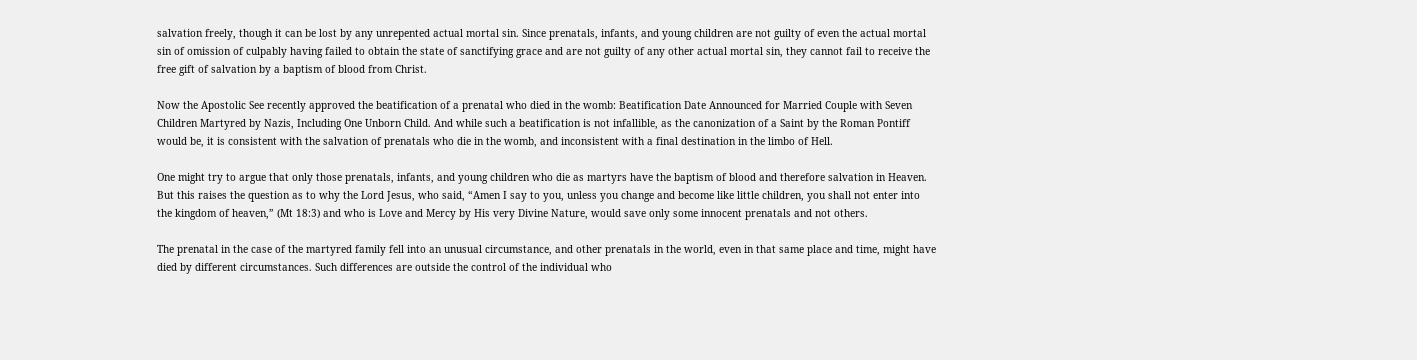salvation freely, though it can be lost by any unrepented actual mortal sin. Since prenatals, infants, and young children are not guilty of even the actual mortal sin of omission of culpably having failed to obtain the state of sanctifying grace and are not guilty of any other actual mortal sin, they cannot fail to receive the free gift of salvation by a baptism of blood from Christ.

Now the Apostolic See recently approved the beatification of a prenatal who died in the womb: Beatification Date Announced for Married Couple with Seven Children Martyred by Nazis, Including One Unborn Child. And while such a beatification is not infallible, as the canonization of a Saint by the Roman Pontiff would be, it is consistent with the salvation of prenatals who die in the womb, and inconsistent with a final destination in the limbo of Hell.

One might try to argue that only those prenatals, infants, and young children who die as martyrs have the baptism of blood and therefore salvation in Heaven. But this raises the question as to why the Lord Jesus, who said, “Amen I say to you, unless you change and become like little children, you shall not enter into the kingdom of heaven,” (Mt 18:3) and who is Love and Mercy by His very Divine Nature, would save only some innocent prenatals and not others.

The prenatal in the case of the martyred family fell into an unusual circumstance, and other prenatals in the world, even in that same place and time, might have died by different circumstances. Such differences are outside the control of the individual who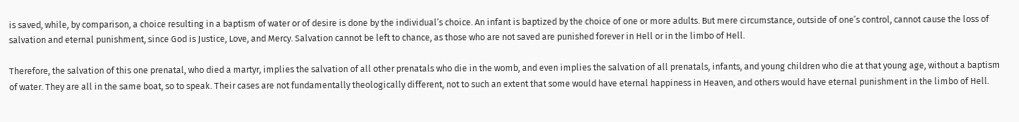is saved, while, by comparison, a choice resulting in a baptism of water or of desire is done by the individual’s choice. An infant is baptized by the choice of one or more adults. But mere circumstance, outside of one’s control, cannot cause the loss of salvation and eternal punishment, since God is Justice, Love, and Mercy. Salvation cannot be left to chance, as those who are not saved are punished forever in Hell or in the limbo of Hell.

Therefore, the salvation of this one prenatal, who died a martyr, implies the salvation of all other prenatals who die in the womb, and even implies the salvation of all prenatals, infants, and young children who die at that young age, without a baptism of water. They are all in the same boat, so to speak. Their cases are not fundamentally theologically different, not to such an extent that some would have eternal happiness in Heaven, and others would have eternal punishment in the limbo of Hell.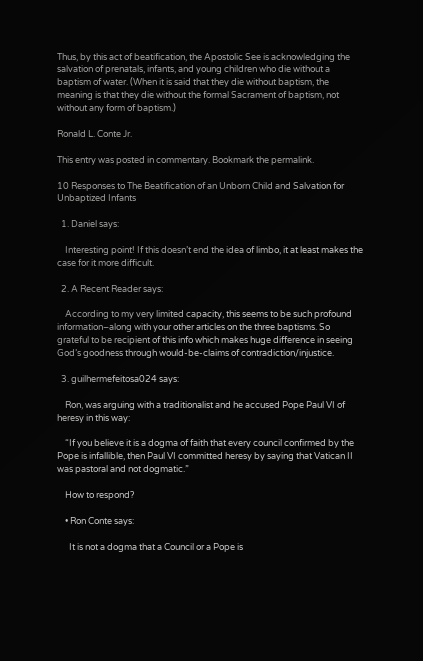Thus, by this act of beatification, the Apostolic See is acknowledging the salvation of prenatals, infants, and young children who die without a baptism of water. (When it is said that they die without baptism, the meaning is that they die without the formal Sacrament of baptism, not without any form of baptism.)

Ronald L. Conte Jr.

This entry was posted in commentary. Bookmark the permalink.

10 Responses to The Beatification of an Unborn Child and Salvation for Unbaptized Infants

  1. Daniel says:

    Interesting point! If this doesn’t end the idea of limbo, it at least makes the case for it more difficult.

  2. A Recent Reader says:

    According to my very limited capacity, this seems to be such profound information–along with your other articles on the three baptisms. So grateful to be recipient of this info which makes huge difference in seeing God’s goodness through would-be-claims of contradiction/injustice.

  3. guilhermefeitosa024 says:

    Ron, was arguing with a traditionalist and he accused Pope Paul VI of heresy in this way:

    “If you believe it is a dogma of faith that every council confirmed by the Pope is infallible, then Paul VI committed heresy by saying that Vatican II was pastoral and not dogmatic.”

    How to respond?

    • Ron Conte says:

      It is not a dogma that a Council or a Pope is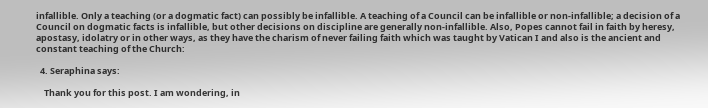infallible. Only a teaching (or a dogmatic fact) can possibly be infallible. A teaching of a Council can be infallible or non-infallible; a decision of a Council on dogmatic facts is infallible, but other decisions on discipline are generally non-infallible. Also, Popes cannot fail in faith by heresy, apostasy, idolatry or in other ways, as they have the charism of never failing faith which was taught by Vatican I and also is the ancient and constant teaching of the Church:

  4. Seraphina says:

    Thank you for this post. I am wondering, in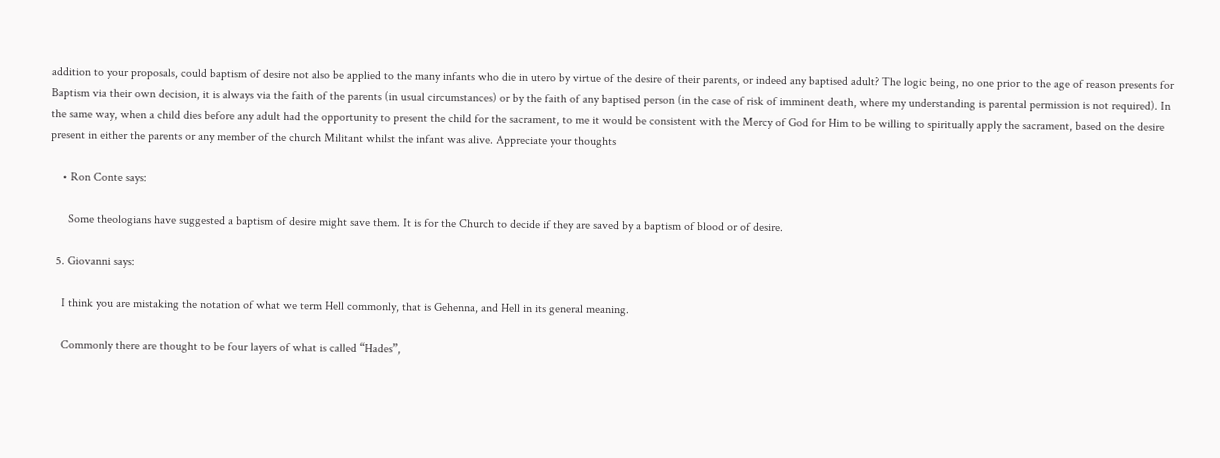addition to your proposals, could baptism of desire not also be applied to the many infants who die in utero by virtue of the desire of their parents, or indeed any baptised adult? The logic being, no one prior to the age of reason presents for Baptism via their own decision, it is always via the faith of the parents (in usual circumstances) or by the faith of any baptised person (in the case of risk of imminent death, where my understanding is parental permission is not required). In the same way, when a child dies before any adult had the opportunity to present the child for the sacrament, to me it would be consistent with the Mercy of God for Him to be willing to spiritually apply the sacrament, based on the desire present in either the parents or any member of the church Militant whilst the infant was alive. Appreciate your thoughts

    • Ron Conte says:

      Some theologians have suggested a baptism of desire might save them. It is for the Church to decide if they are saved by a baptism of blood or of desire.

  5. Giovanni says:

    I think you are mistaking the notation of what we term Hell commonly, that is Gehenna, and Hell in its general meaning.

    Commonly there are thought to be four layers of what is called “Hades”,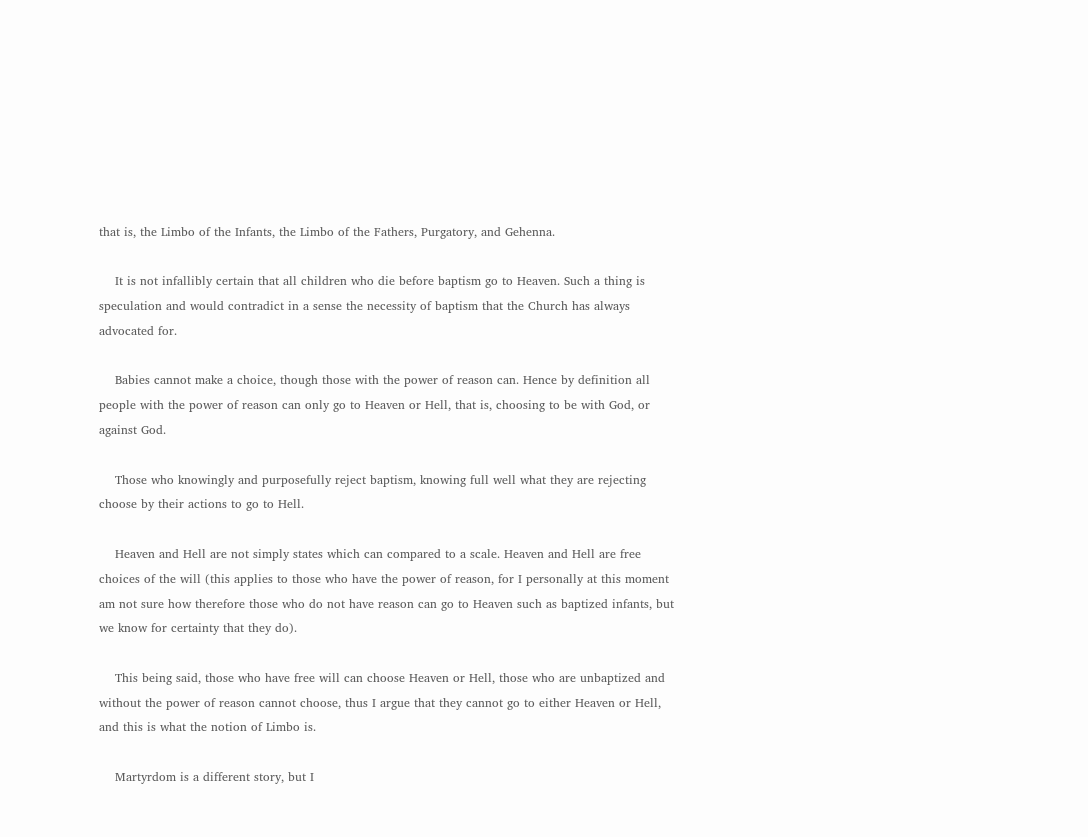that is, the Limbo of the Infants, the Limbo of the Fathers, Purgatory, and Gehenna.

    It is not infallibly certain that all children who die before baptism go to Heaven. Such a thing is speculation and would contradict in a sense the necessity of baptism that the Church has always advocated for.

    Babies cannot make a choice, though those with the power of reason can. Hence by definition all people with the power of reason can only go to Heaven or Hell, that is, choosing to be with God, or against God.

    Those who knowingly and purposefully reject baptism, knowing full well what they are rejecting choose by their actions to go to Hell.

    Heaven and Hell are not simply states which can compared to a scale. Heaven and Hell are free choices of the will (this applies to those who have the power of reason, for I personally at this moment am not sure how therefore those who do not have reason can go to Heaven such as baptized infants, but we know for certainty that they do).

    This being said, those who have free will can choose Heaven or Hell, those who are unbaptized and without the power of reason cannot choose, thus I argue that they cannot go to either Heaven or Hell, and this is what the notion of Limbo is.

    Martyrdom is a different story, but I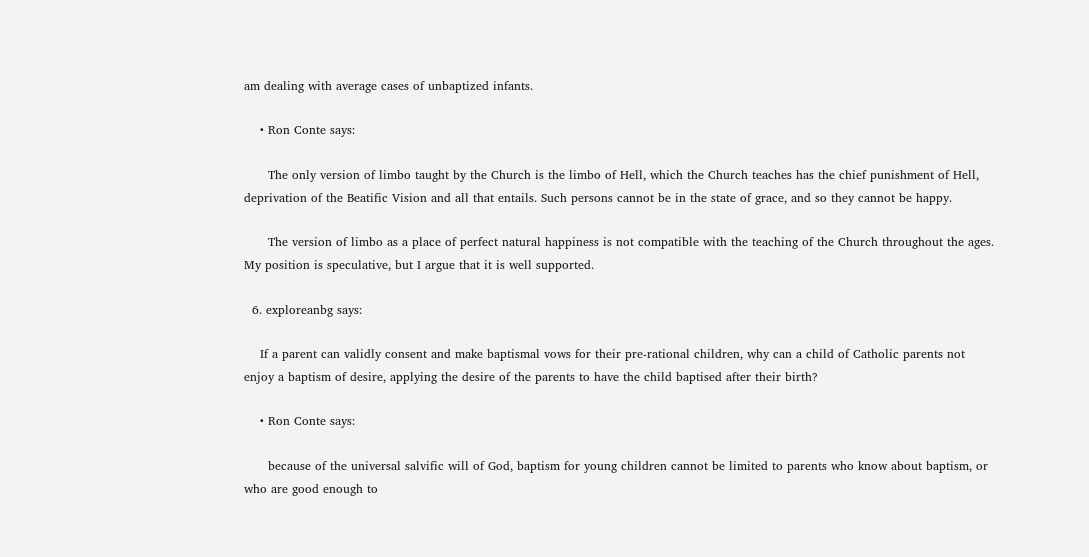am dealing with average cases of unbaptized infants.

    • Ron Conte says:

      The only version of limbo taught by the Church is the limbo of Hell, which the Church teaches has the chief punishment of Hell, deprivation of the Beatific Vision and all that entails. Such persons cannot be in the state of grace, and so they cannot be happy.

      The version of limbo as a place of perfect natural happiness is not compatible with the teaching of the Church throughout the ages. My position is speculative, but I argue that it is well supported.

  6. exploreanbg says:

    If a parent can validly consent and make baptismal vows for their pre-rational children, why can a child of Catholic parents not enjoy a baptism of desire, applying the desire of the parents to have the child baptised after their birth?

    • Ron Conte says:

      because of the universal salvific will of God, baptism for young children cannot be limited to parents who know about baptism, or who are good enough to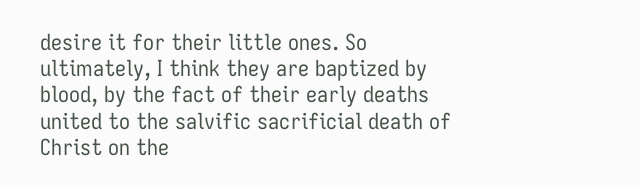desire it for their little ones. So ultimately, I think they are baptized by blood, by the fact of their early deaths united to the salvific sacrificial death of Christ on the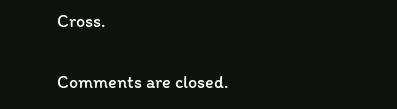Cross.

Comments are closed.